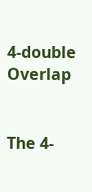4-double Overlap


The 4-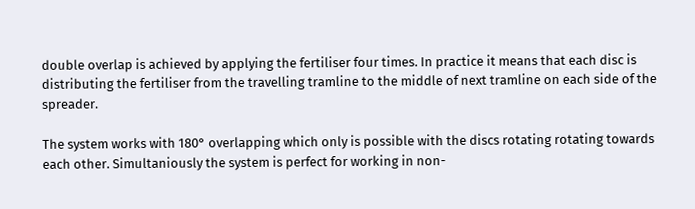double overlap is achieved by applying the fertiliser four times. In practice it means that each disc is distributing the fertiliser from the travelling tramline to the middle of next tramline on each side of the spreader.

The system works with 180° overlapping which only is possible with the discs rotating rotating towards each other. Simultaniously the system is perfect for working in non-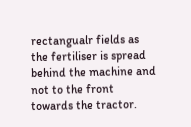rectangualr fields as the fertiliser is spread behind the machine and not to the front towards the tractor.